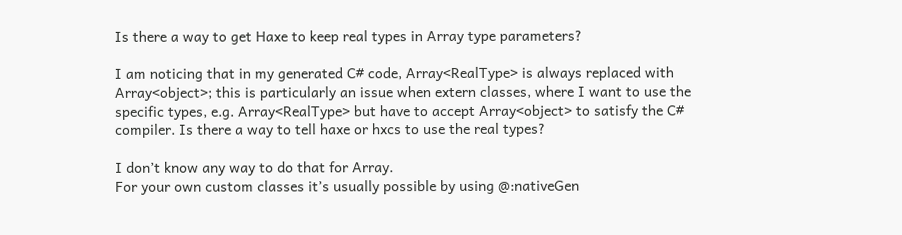Is there a way to get Haxe to keep real types in Array type parameters?

I am noticing that in my generated C# code, Array<RealType> is always replaced with Array<object>; this is particularly an issue when extern classes, where I want to use the specific types, e.g. Array<RealType> but have to accept Array<object> to satisfy the C# compiler. Is there a way to tell haxe or hxcs to use the real types?

I don’t know any way to do that for Array.
For your own custom classes it’s usually possible by using @:nativeGen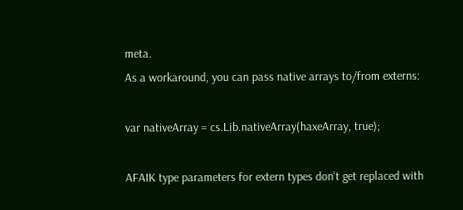meta.
As a workaround, you can pass native arrays to/from externs:

var nativeArray = cs.Lib.nativeArray(haxeArray, true);

AFAIK type parameters for extern types don’t get replaced with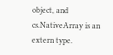object, and cs.NativeArray is an extern type.